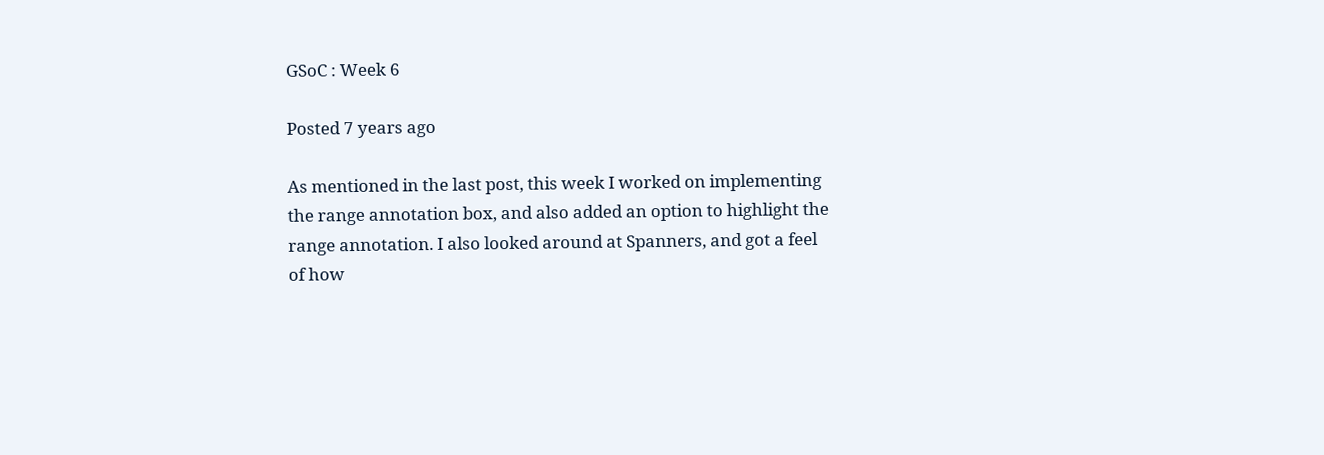GSoC : Week 6

Posted 7 years ago

As mentioned in the last post, this week I worked on implementing the range annotation box, and also added an option to highlight the range annotation. I also looked around at Spanners, and got a feel of how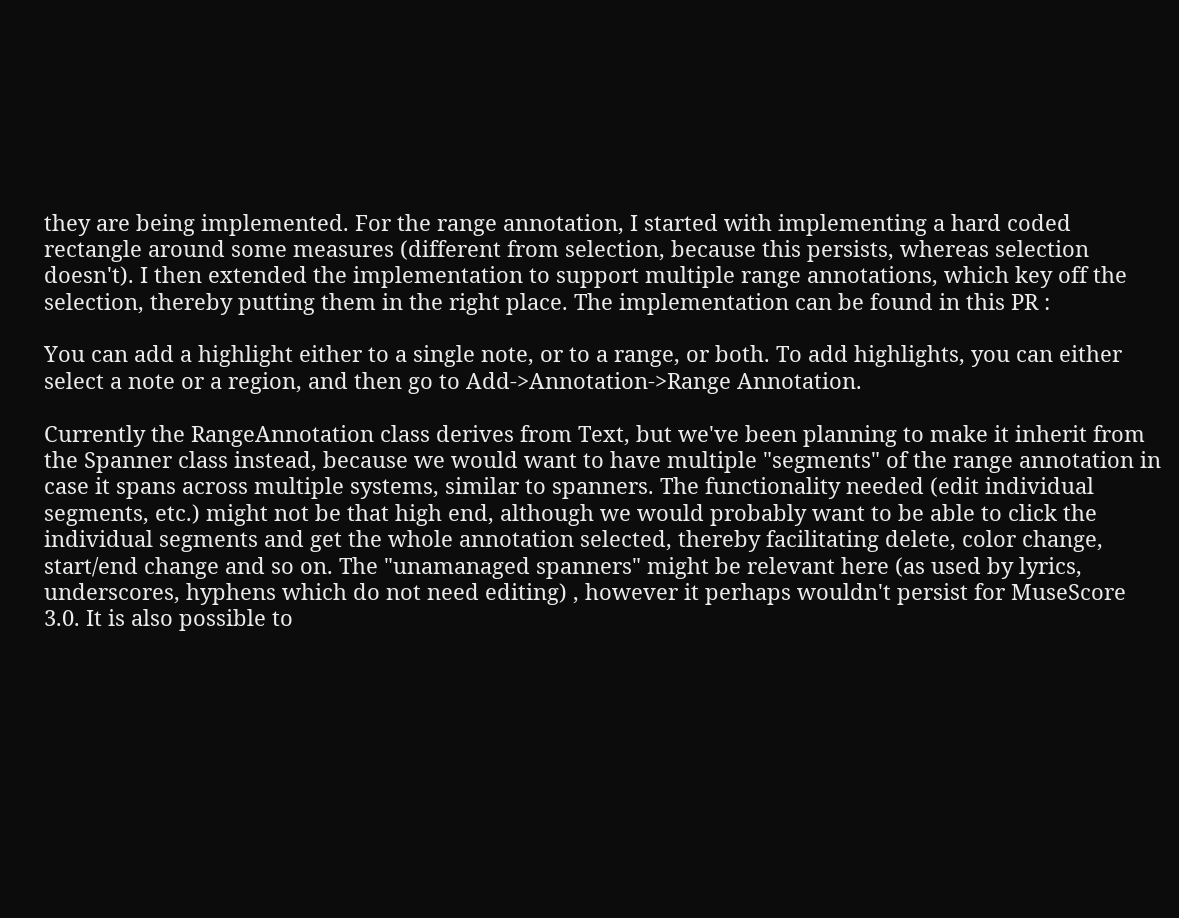they are being implemented. For the range annotation, I started with implementing a hard coded rectangle around some measures (different from selection, because this persists, whereas selection doesn't). I then extended the implementation to support multiple range annotations, which key off the selection, thereby putting them in the right place. The implementation can be found in this PR :

You can add a highlight either to a single note, or to a range, or both. To add highlights, you can either select a note or a region, and then go to Add->Annotation->Range Annotation.

Currently the RangeAnnotation class derives from Text, but we've been planning to make it inherit from the Spanner class instead, because we would want to have multiple "segments" of the range annotation in case it spans across multiple systems, similar to spanners. The functionality needed (edit individual segments, etc.) might not be that high end, although we would probably want to be able to click the individual segments and get the whole annotation selected, thereby facilitating delete, color change, start/end change and so on. The "unamanaged spanners" might be relevant here (as used by lyrics, underscores, hyphens which do not need editing) , however it perhaps wouldn't persist for MuseScore 3.0. It is also possible to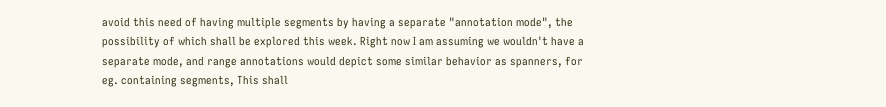avoid this need of having multiple segments by having a separate "annotation mode", the possibility of which shall be explored this week. Right now I am assuming we wouldn't have a separate mode, and range annotations would depict some similar behavior as spanners, for eg. containing segments, This shall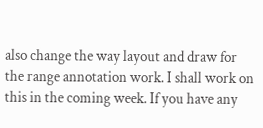also change the way layout and draw for the range annotation work. I shall work on this in the coming week. If you have any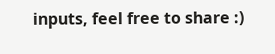inputs, feel free to share :)